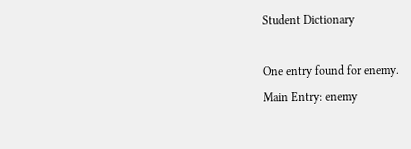Student Dictionary

One entry found for enemy.
Main Entry: enemy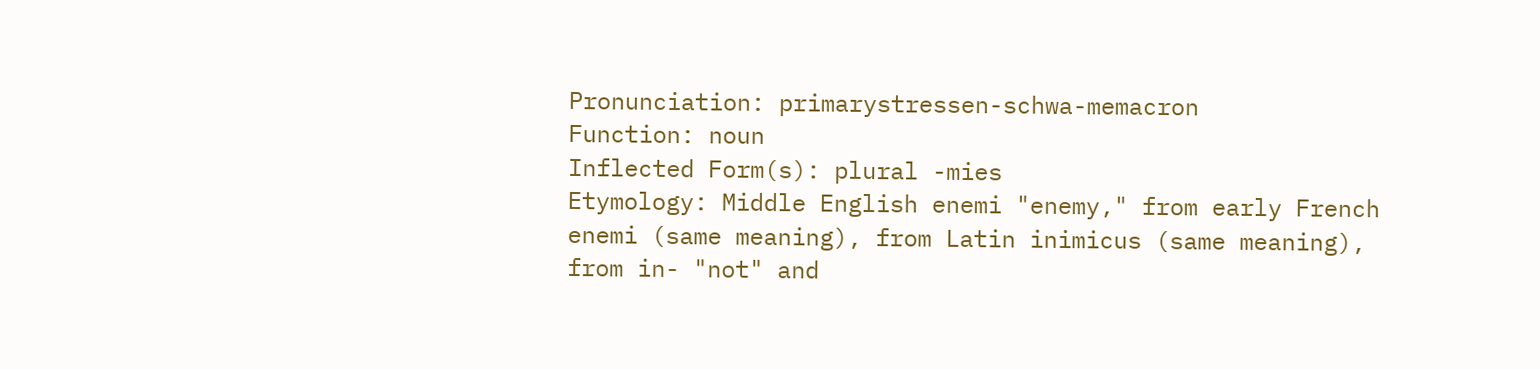Pronunciation: primarystressen-schwa-memacron
Function: noun
Inflected Form(s): plural -mies
Etymology: Middle English enemi "enemy," from early French enemi (same meaning), from Latin inimicus (same meaning), from in- "not" and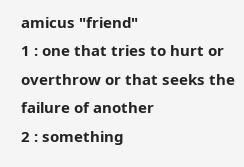amicus "friend"
1 : one that tries to hurt or overthrow or that seeks the failure of another
2 : something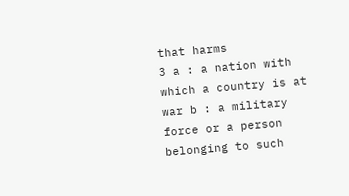that harms
3 a : a nation with which a country is at war b : a military force or a person belonging to such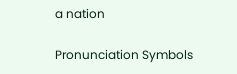a nation

Pronunciation Symbols